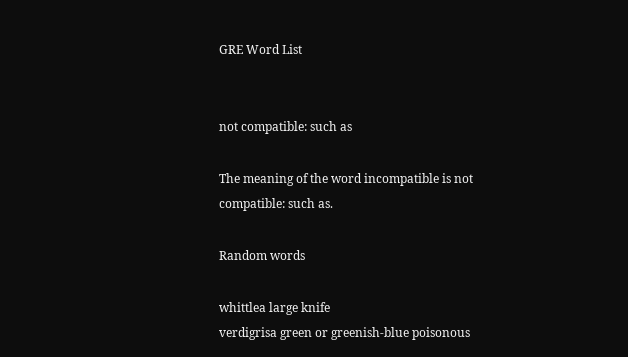GRE Word List


not compatible: such as

The meaning of the word incompatible is not compatible: such as.

Random words

whittlea large knife
verdigrisa green or greenish-blue poisonous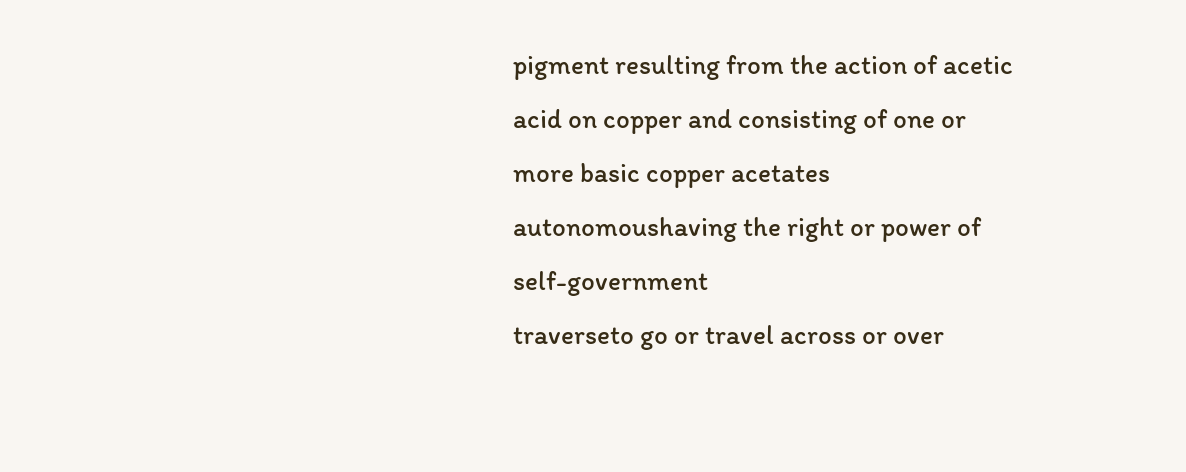pigment resulting from the action of acetic acid on copper and consisting of one or more basic copper acetates
autonomoushaving the right or power of self-government
traverseto go or travel across or over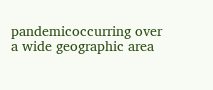pandemicoccurring over a wide geographic area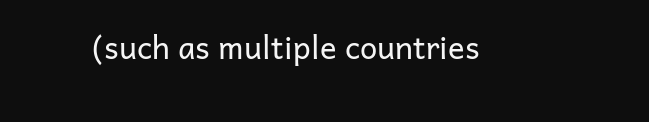(such as multiple countries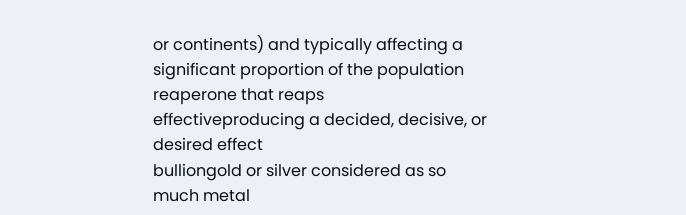or continents) and typically affecting a significant proportion of the population
reaperone that reaps
effectiveproducing a decided, decisive, or desired effect
bulliongold or silver considered as so much metal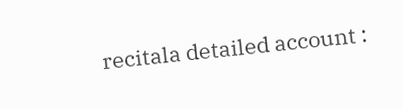recitala detailed account :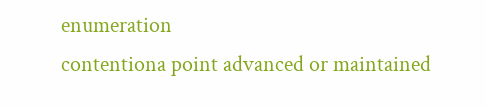enumeration
contentiona point advanced or maintained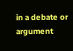in a debate or argument